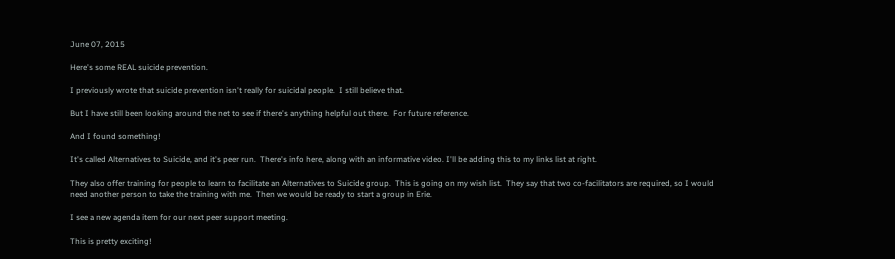June 07, 2015

Here's some REAL suicide prevention.

I previously wrote that suicide prevention isn't really for suicidal people.  I still believe that.

But I have still been looking around the net to see if there's anything helpful out there.  For future reference.

And I found something!

It's called Alternatives to Suicide, and it's peer run.  There's info here, along with an informative video. I'll be adding this to my links list at right.

They also offer training for people to learn to facilitate an Alternatives to Suicide group.  This is going on my wish list.  They say that two co-facilitators are required, so I would need another person to take the training with me.  Then we would be ready to start a group in Erie.

I see a new agenda item for our next peer support meeting.

This is pretty exciting!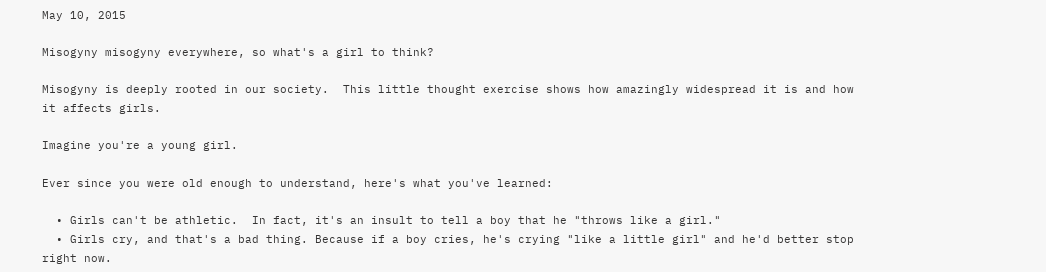May 10, 2015

Misogyny misogyny everywhere, so what's a girl to think?

Misogyny is deeply rooted in our society.  This little thought exercise shows how amazingly widespread it is and how it affects girls.

Imagine you're a young girl.

Ever since you were old enough to understand, here's what you've learned:

  • Girls can't be athletic.  In fact, it's an insult to tell a boy that he "throws like a girl."
  • Girls cry, and that's a bad thing. Because if a boy cries, he's crying "like a little girl" and he'd better stop right now.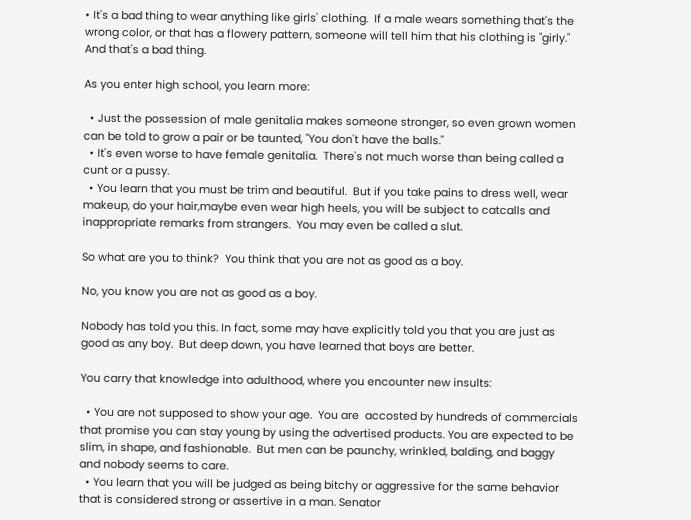• It's a bad thing to wear anything like girls' clothing.  If a male wears something that's the wrong color, or that has a flowery pattern, someone will tell him that his clothing is "girly."  And that's a bad thing.

As you enter high school, you learn more:

  • Just the possession of male genitalia makes someone stronger, so even grown women can be told to grow a pair or be taunted, "You don't have the balls."
  • It's even worse to have female genitalia.  There's not much worse than being called a cunt or a pussy.
  • You learn that you must be trim and beautiful.  But if you take pains to dress well, wear makeup, do your hair,maybe even wear high heels, you will be subject to catcalls and inappropriate remarks from strangers.  You may even be called a slut.

So what are you to think?  You think that you are not as good as a boy.

No, you know you are not as good as a boy.

Nobody has told you this. In fact, some may have explicitly told you that you are just as good as any boy.  But deep down, you have learned that boys are better.

You carry that knowledge into adulthood, where you encounter new insults:

  • You are not supposed to show your age.  You are  accosted by hundreds of commercials that promise you can stay young by using the advertised products. You are expected to be slim, in shape, and fashionable.  But men can be paunchy, wrinkled, balding, and baggy and nobody seems to care.
  • You learn that you will be judged as being bitchy or aggressive for the same behavior that is considered strong or assertive in a man. Senator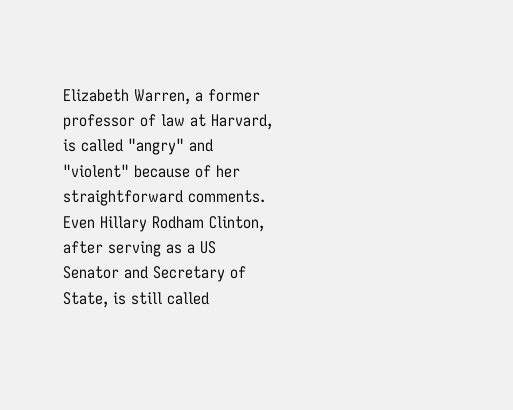Elizabeth Warren, a former professor of law at Harvard, is called "angry" and "violent" because of her straightforward comments.  Even Hillary Rodham Clinton, after serving as a US Senator and Secretary of State, is still called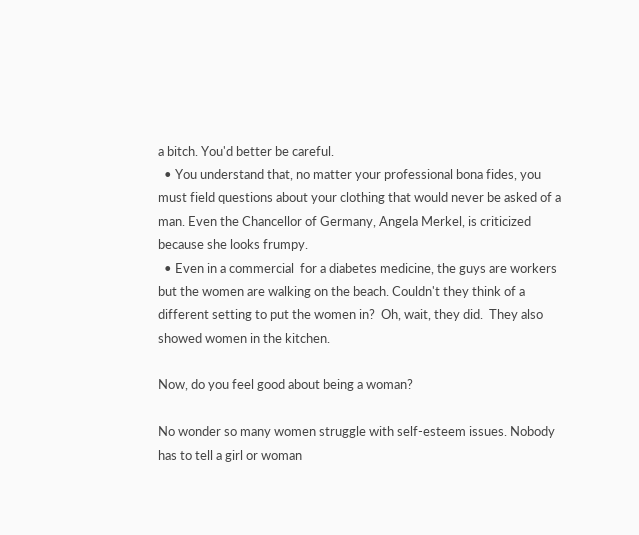a bitch. You'd better be careful.
  • You understand that, no matter your professional bona fides, you must field questions about your clothing that would never be asked of a man. Even the Chancellor of Germany, Angela Merkel, is criticized because she looks frumpy.
  • Even in a commercial  for a diabetes medicine, the guys are workers but the women are walking on the beach. Couldn't they think of a different setting to put the women in?  Oh, wait, they did.  They also showed women in the kitchen.

Now, do you feel good about being a woman?

No wonder so many women struggle with self-esteem issues. Nobody has to tell a girl or woman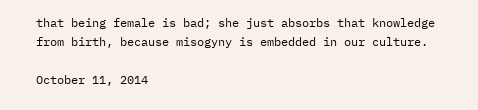that being female is bad; she just absorbs that knowledge from birth, because misogyny is embedded in our culture.

October 11, 2014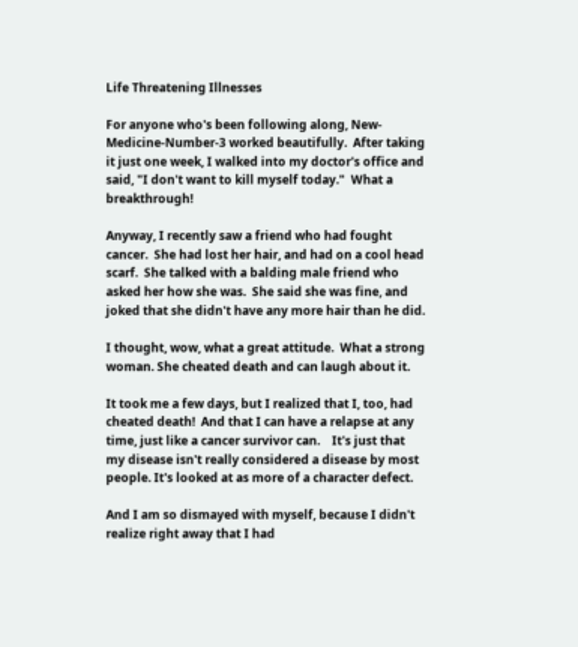Life Threatening Illnesses

For anyone who's been following along, New-Medicine-Number-3 worked beautifully.  After taking it just one week, I walked into my doctor's office and said, "I don't want to kill myself today."  What a breakthrough!

Anyway, I recently saw a friend who had fought cancer.  She had lost her hair, and had on a cool head scarf.  She talked with a balding male friend who asked her how she was.  She said she was fine, and joked that she didn't have any more hair than he did.

I thought, wow, what a great attitude.  What a strong woman. She cheated death and can laugh about it.

It took me a few days, but I realized that I, too, had cheated death!  And that I can have a relapse at any time, just like a cancer survivor can.    It's just that my disease isn't really considered a disease by most people. It's looked at as more of a character defect.

And I am so dismayed with myself, because I didn't realize right away that I had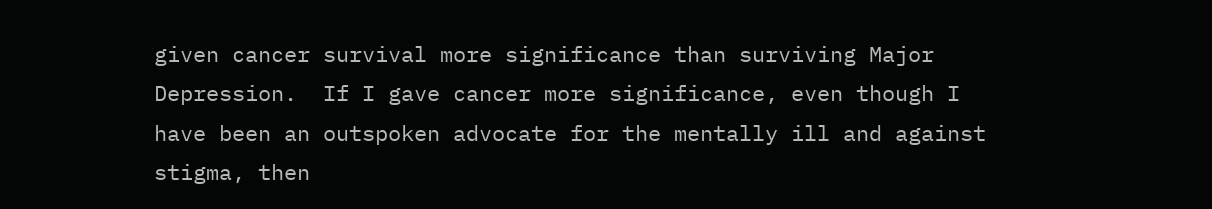given cancer survival more significance than surviving Major Depression.  If I gave cancer more significance, even though I have been an outspoken advocate for the mentally ill and against stigma, then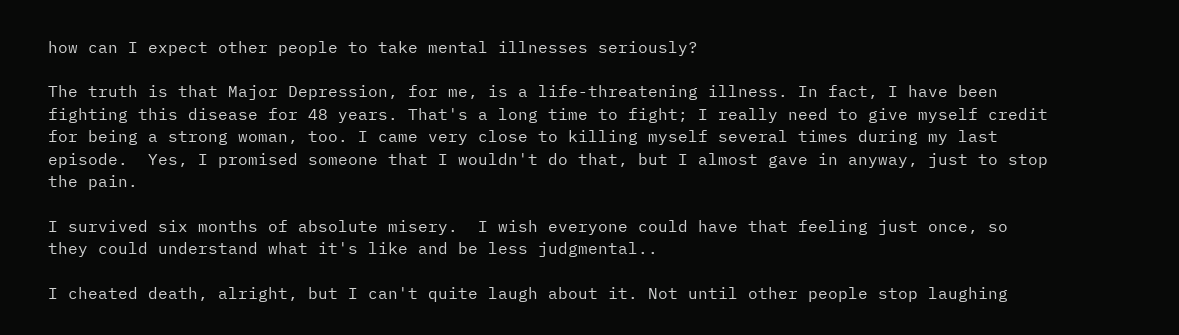how can I expect other people to take mental illnesses seriously?

The truth is that Major Depression, for me, is a life-threatening illness. In fact, I have been fighting this disease for 48 years. That's a long time to fight; I really need to give myself credit for being a strong woman, too. I came very close to killing myself several times during my last episode.  Yes, I promised someone that I wouldn't do that, but I almost gave in anyway, just to stop the pain.

I survived six months of absolute misery.  I wish everyone could have that feeling just once, so they could understand what it's like and be less judgmental..

I cheated death, alright, but I can't quite laugh about it. Not until other people stop laughing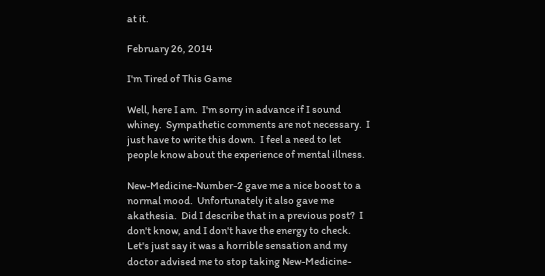at it.

February 26, 2014

I'm Tired of This Game

Well, here I am.  I'm sorry in advance if I sound whiney.  Sympathetic comments are not necessary.  I just have to write this down.  I feel a need to let people know about the experience of mental illness.

New-Medicine-Number-2 gave me a nice boost to a normal mood.  Unfortunately it also gave me akathesia.  Did I describe that in a previous post?  I don't know, and I don't have the energy to check.  Let's just say it was a horrible sensation and my doctor advised me to stop taking New-Medicine-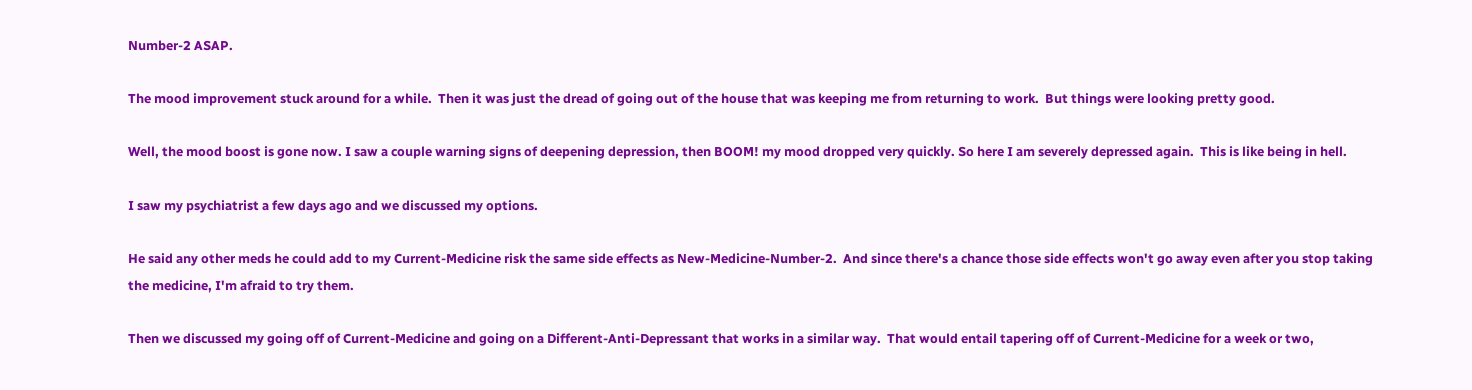Number-2 ASAP.

The mood improvement stuck around for a while.  Then it was just the dread of going out of the house that was keeping me from returning to work.  But things were looking pretty good.

Well, the mood boost is gone now. I saw a couple warning signs of deepening depression, then BOOM! my mood dropped very quickly. So here I am severely depressed again.  This is like being in hell.

I saw my psychiatrist a few days ago and we discussed my options.

He said any other meds he could add to my Current-Medicine risk the same side effects as New-Medicine-Number-2.  And since there's a chance those side effects won't go away even after you stop taking the medicine, I'm afraid to try them.

Then we discussed my going off of Current-Medicine and going on a Different-Anti-Depressant that works in a similar way.  That would entail tapering off of Current-Medicine for a week or two,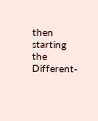then starting the Different-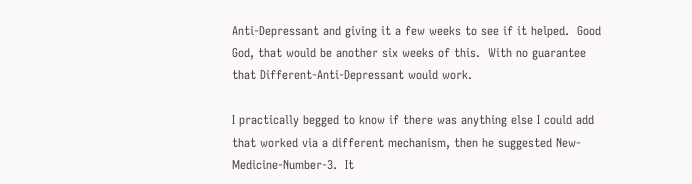Anti-Depressant and giving it a few weeks to see if it helped.  Good God, that would be another six weeks of this.  With no guarantee that Different-Anti-Depressant would work.

I practically begged to know if there was anything else I could add that worked via a different mechanism, then he suggested New-Medicine-Number-3.  It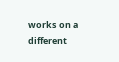works on a different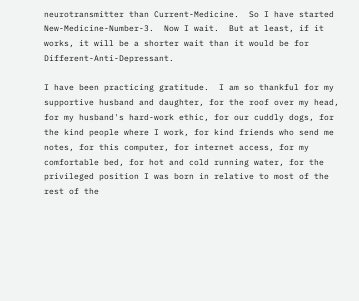neurotransmitter than Current-Medicine.  So I have started New-Medicine-Number-3.  Now I wait.  But at least, if it works, it will be a shorter wait than it would be for Different-Anti-Depressant.

I have been practicing gratitude.  I am so thankful for my supportive husband and daughter, for the roof over my head, for my husband's hard-work ethic, for our cuddly dogs, for the kind people where I work, for kind friends who send me notes, for this computer, for internet access, for my comfortable bed, for hot and cold running water, for the privileged position I was born in relative to most of the rest of the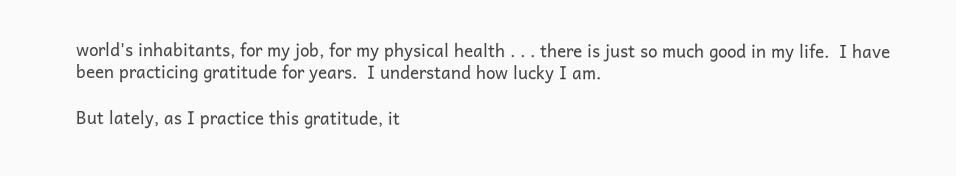world's inhabitants, for my job, for my physical health . . . there is just so much good in my life.  I have been practicing gratitude for years.  I understand how lucky I am.

But lately, as I practice this gratitude, it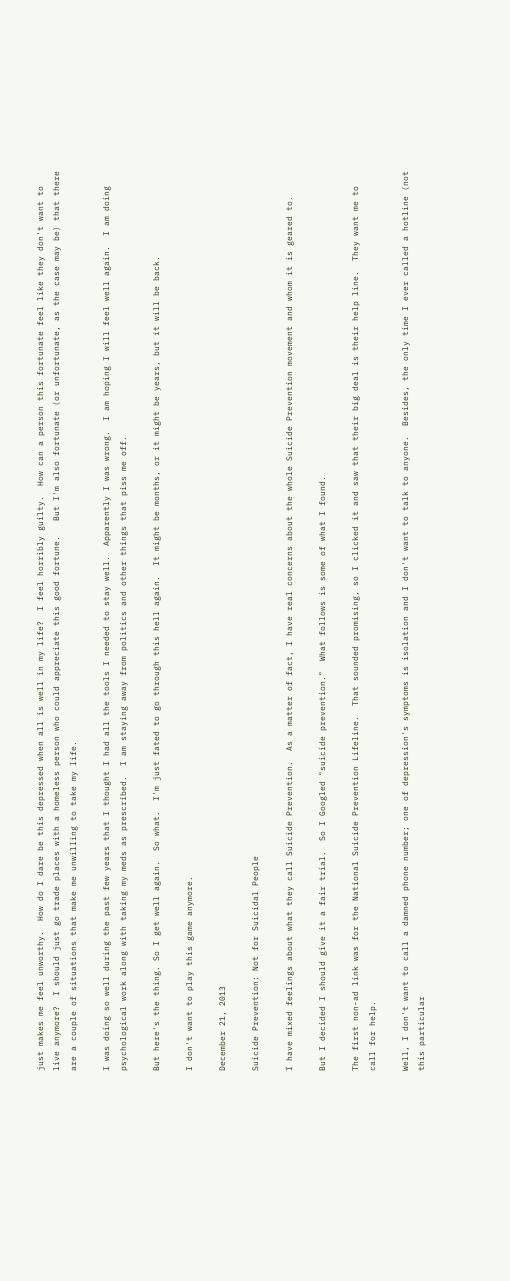just makes me feel unworthy.  How do I dare be this depressed when all is well in my life?  I feel horribly guilty.  How can a person this fortunate feel like they don't want to live anymore?  I should just go trade places with a homeless person who could appreciate this good fortune.   But I'm also fortunate (or unfortunate, as the case may be) that there are a couple of situations that make me unwilling to take my life.

I was doing so well during the past few years that I thought I had all the tools I needed to stay well.  Apparently I was wrong.  I am hoping I will feel well again.  I am doing psychological work along with taking my meds as prescribed.  I am staying away from politics and other things that piss me off.

But here's the thing. So I get well again.  So what.  I'm just fated to go through this hell again.  It might be months, or it might be years, but it will be back.

I don't want to play this game anymore.

December 21, 2013

Suicide Prevention: Not for Suicidal People

I have mixed feelings about what they call Suicide Prevention.  As a matter of fact, I have real concerns about the whole Suicide Prevention movement and whom it is geared to.

But I decided I should give it a fair trial.  So I Googled "suicide prevention."  What follows is some of what I found.

The first non-ad link was for the National Suicide Prevention Lifeline.  That sounded promising, so I clicked it and saw that their big deal is their help line.  They want me to call for help.

Well, I don't want to call a damned phone number; one of depression's symptoms is isolation and I don't want to talk to anyone.  Besides, the only time I ever called a hotline (not this particular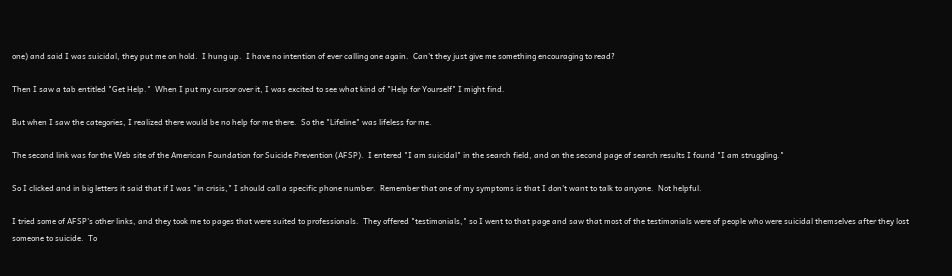one) and said I was suicidal, they put me on hold.  I hung up.  I have no intention of ever calling one again.  Can't they just give me something encouraging to read?

Then I saw a tab entitled "Get Help."  When I put my cursor over it, I was excited to see what kind of "Help for Yourself" I might find.

But when I saw the categories, I realized there would be no help for me there.  So the "Lifeline" was lifeless for me.

The second link was for the Web site of the American Foundation for Suicide Prevention (AFSP).  I entered "I am suicidal" in the search field, and on the second page of search results I found "I am struggling."

So I clicked and in big letters it said that if I was "in crisis," I should call a specific phone number.  Remember that one of my symptoms is that I don't want to talk to anyone.  Not helpful.

I tried some of AFSP's other links, and they took me to pages that were suited to professionals.  They offered "testimonials," so I went to that page and saw that most of the testimonials were of people who were suicidal themselves after they lost someone to suicide.  To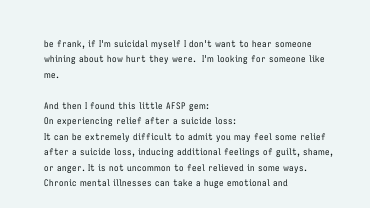be frank, if I'm suicidal myself I don't want to hear someone whining about how hurt they were.  I'm looking for someone like me.

And then I found this little AFSP gem:
On experiencing relief after a suicide loss:
It can be extremely difficult to admit you may feel some relief after a suicide loss, inducing additional feelings of guilt, shame, or anger. It is not uncommon to feel relieved in some ways. Chronic mental illnesses can take a huge emotional and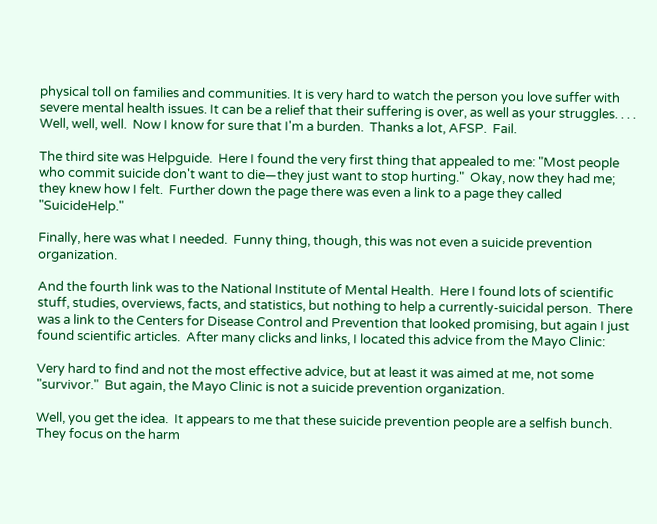physical toll on families and communities. It is very hard to watch the person you love suffer with severe mental health issues. It can be a relief that their suffering is over, as well as your struggles. . . .
Well, well, well.  Now I know for sure that I'm a burden.  Thanks a lot, AFSP.  Fail.

The third site was Helpguide.  Here I found the very first thing that appealed to me: "Most people who commit suicide don't want to die—they just want to stop hurting."  Okay, now they had me; they knew how I felt.  Further down the page there was even a link to a page they called "SuicideHelp."

Finally, here was what I needed.  Funny thing, though, this was not even a suicide prevention organization.

And the fourth link was to the National Institute of Mental Health.  Here I found lots of scientific stuff, studies, overviews, facts, and statistics, but nothing to help a currently-suicidal person.  There was a link to the Centers for Disease Control and Prevention that looked promising, but again I just found scientific articles.  After many clicks and links, I located this advice from the Mayo Clinic:

Very hard to find and not the most effective advice, but at least it was aimed at me, not some "survivor."  But again, the Mayo Clinic is not a suicide prevention organization.

Well, you get the idea.  It appears to me that these suicide prevention people are a selfish bunch.  They focus on the harm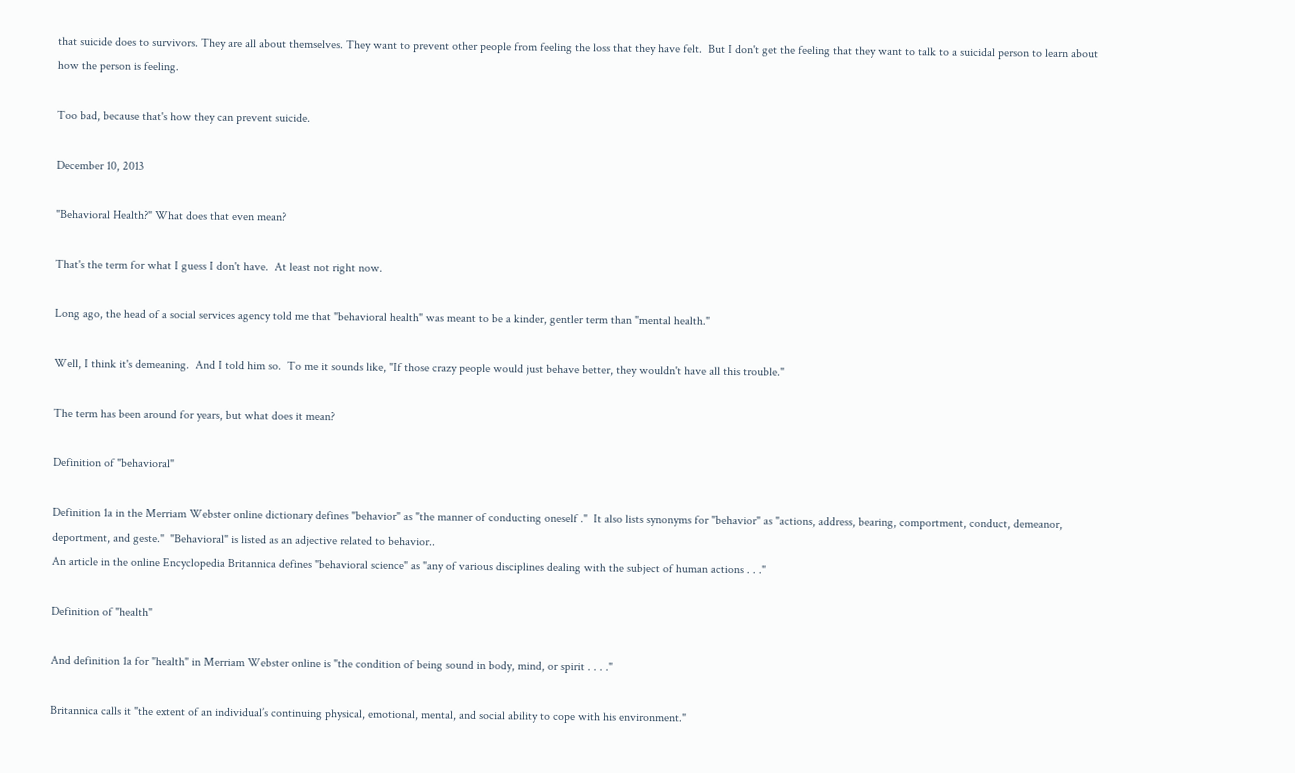that suicide does to survivors. They are all about themselves. They want to prevent other people from feeling the loss that they have felt.  But I don't get the feeling that they want to talk to a suicidal person to learn about how the person is feeling.

Too bad, because that's how they can prevent suicide.

December 10, 2013

"Behavioral Health?" What does that even mean?

That's the term for what I guess I don't have.  At least not right now.

Long ago, the head of a social services agency told me that "behavioral health" was meant to be a kinder, gentler term than "mental health."

Well, I think it's demeaning.  And I told him so.  To me it sounds like, "If those crazy people would just behave better, they wouldn't have all this trouble."

The term has been around for years, but what does it mean?

Definition of "behavioral"

Definition 1a in the Merriam Webster online dictionary defines "behavior" as "the manner of conducting oneself ."  It also lists synonyms for "behavior" as "actions, address, bearing, comportment, conduct, demeanor, deportment, and geste."  "Behavioral" is listed as an adjective related to behavior..
An article in the online Encyclopedia Britannica defines "behavioral science" as "any of various disciplines dealing with the subject of human actions . . ."

Definition of "health"

And definition 1a for "health" in Merriam Webster online is "the condition of being sound in body, mind, or spirit . . . ."

Britannica calls it "the extent of an individual’s continuing physical, emotional, mental, and social ability to cope with his environment."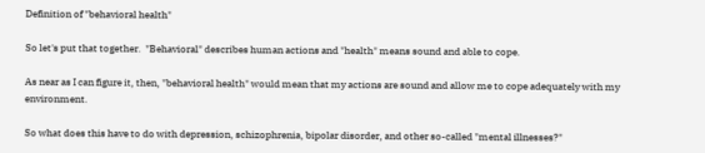Definition of "behavioral health"

So let's put that together.  "Behavioral" describes human actions and "health" means sound and able to cope.

As near as I can figure it, then, "behavioral health" would mean that my actions are sound and allow me to cope adequately with my environment.

So what does this have to do with depression, schizophrenia, bipolar disorder, and other so-called "mental illnesses?"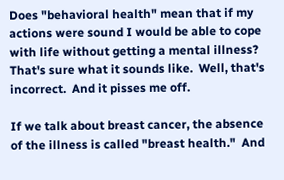Does "behavioral health" mean that if my actions were sound I would be able to cope with life without getting a mental illness?  That's sure what it sounds like.  Well, that's incorrect.  And it pisses me off.

If we talk about breast cancer, the absence of the illness is called "breast health."  And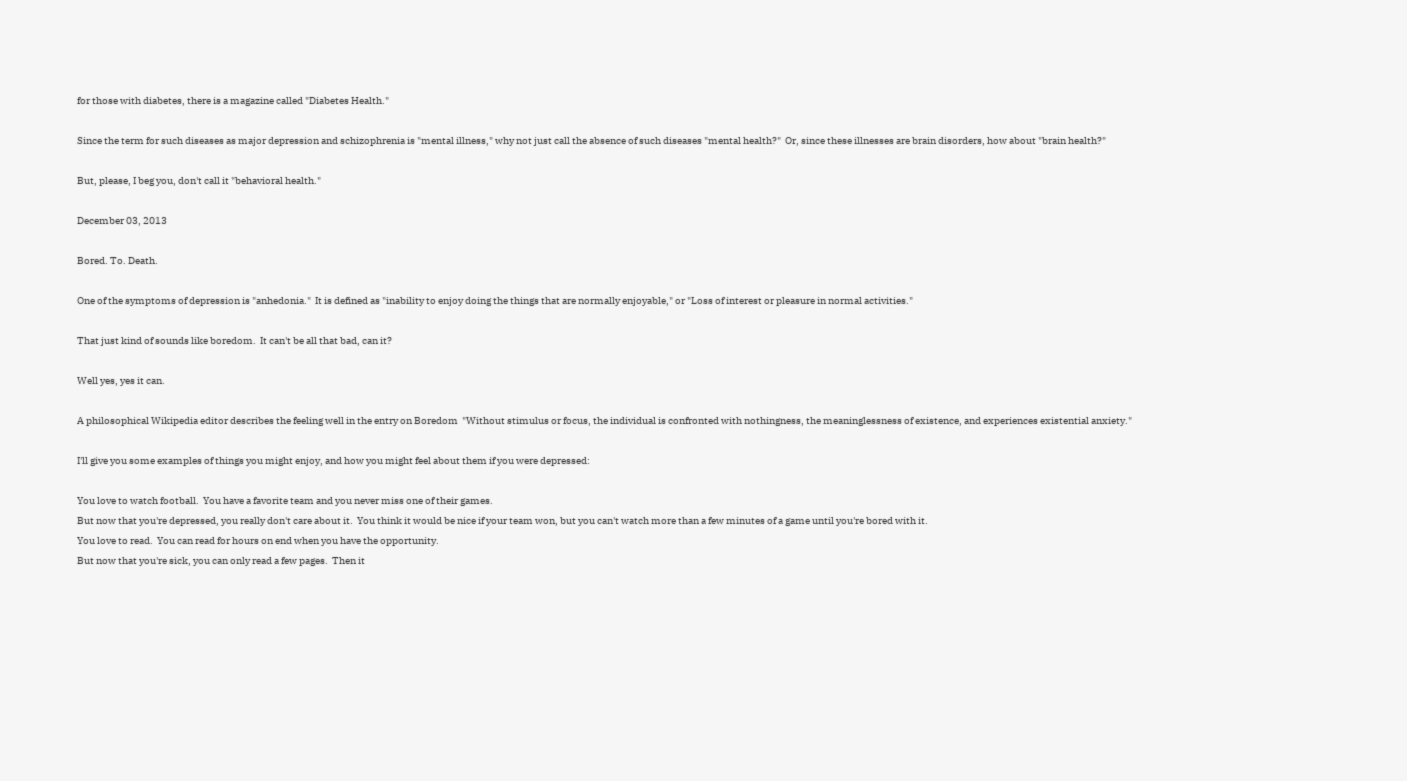for those with diabetes, there is a magazine called "Diabetes Health."

Since the term for such diseases as major depression and schizophrenia is "mental illness," why not just call the absence of such diseases "mental health?"  Or, since these illnesses are brain disorders, how about "brain health?"

But, please, I beg you, don't call it "behavioral health."

December 03, 2013

Bored. To. Death.

One of the symptoms of depression is "anhedonia."  It is defined as "inability to enjoy doing the things that are normally enjoyable," or "Loss of interest or pleasure in normal activities."

That just kind of sounds like boredom.  It can't be all that bad, can it?

Well yes, yes it can.

A philosophical Wikipedia editor describes the feeling well in the entry on Boredom  "Without stimulus or focus, the individual is confronted with nothingness, the meaninglessness of existence, and experiences existential anxiety."

I'll give you some examples of things you might enjoy, and how you might feel about them if you were depressed:

You love to watch football.  You have a favorite team and you never miss one of their games.
But now that you're depressed, you really don't care about it.  You think it would be nice if your team won, but you can't watch more than a few minutes of a game until you're bored with it.
You love to read.  You can read for hours on end when you have the opportunity.
But now that you're sick, you can only read a few pages.  Then it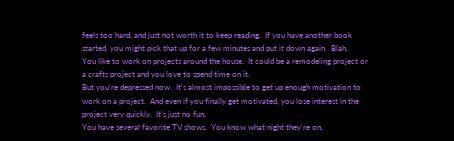feels too hard, and just not worth it to keep reading.  If you have another book started, you might pick that up for a few minutes and put it down again.  Blah.
You like to work on projects around the house.  It could be a remodeling project or a crafts project and you love to spend time on it.
But you're depressed now.  It's almost impossible to get up enough motivation to work on a project.  And even if you finally get motivated, you lose interest in the project very quickly.  It's just no fun.
You have several favorite TV shows.  You know what night they're on,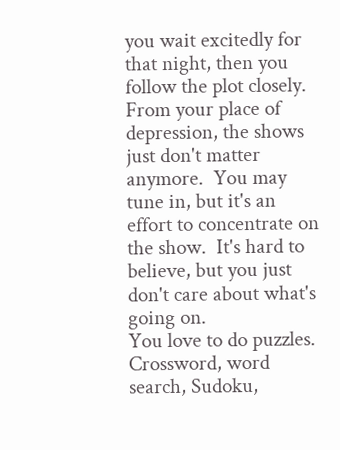you wait excitedly for that night, then you follow the plot closely.
From your place of depression, the shows just don't matter anymore.  You may tune in, but it's an effort to concentrate on the show.  It's hard to believe, but you just don't care about what's going on.
You love to do puzzles.  Crossword, word search, Sudoku,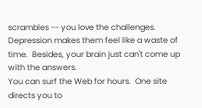scrambles -- you love the challenges.
Depression makes them feel like a waste of time.  Besides, your brain just can't come up with the answers.
You can surf the Web for hours.  One site directs you to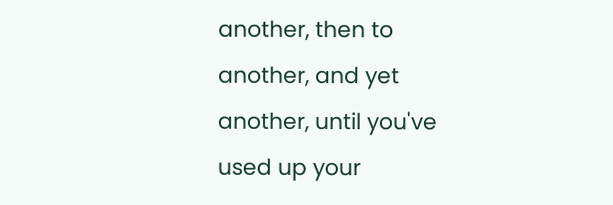another, then to another, and yet another, until you've used up your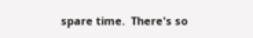spare time.  There's so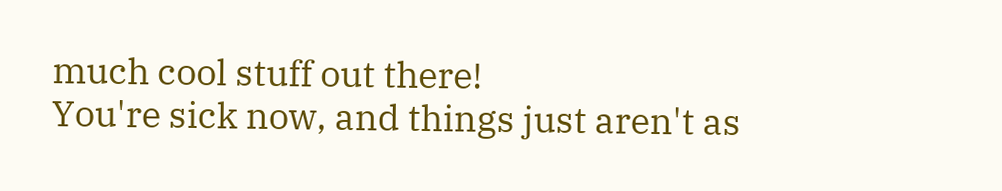much cool stuff out there!
You're sick now, and things just aren't as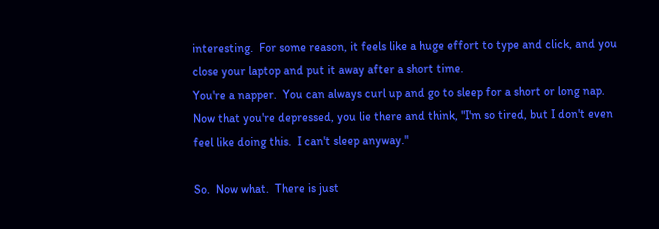interesting.  For some reason, it feels like a huge effort to type and click, and you close your laptop and put it away after a short time.
You're a napper.  You can always curl up and go to sleep for a short or long nap.
Now that you're depressed, you lie there and think, "I'm so tired, but I don't even feel like doing this.  I can't sleep anyway."

So.  Now what.  There is just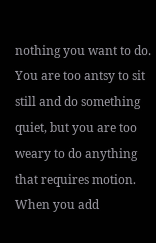nothing you want to do.
You are too antsy to sit still and do something quiet, but you are too weary to do anything that requires motion.
When you add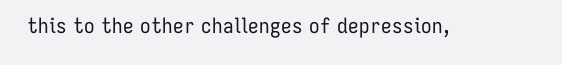this to the other challenges of depression,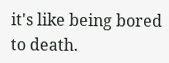it's like being bored to death.